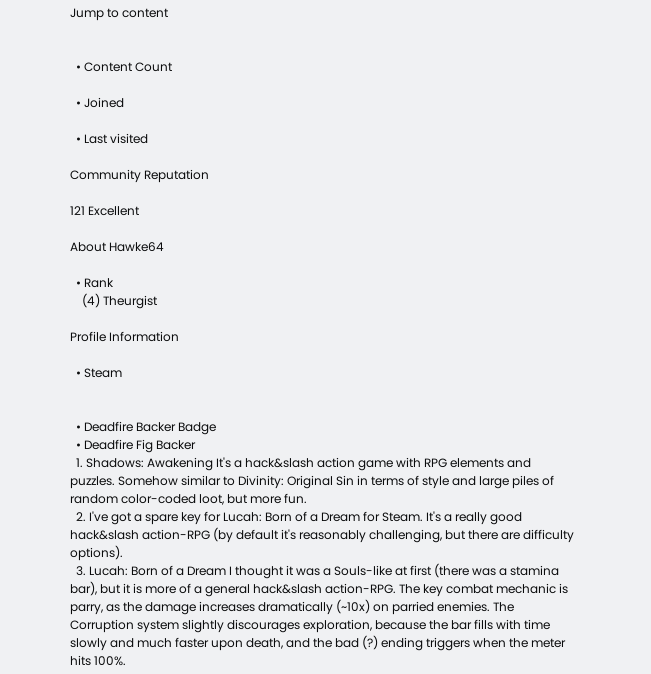Jump to content


  • Content Count

  • Joined

  • Last visited

Community Reputation

121 Excellent

About Hawke64

  • Rank
    (4) Theurgist

Profile Information

  • Steam


  • Deadfire Backer Badge
  • Deadfire Fig Backer
  1. Shadows: Awakening It's a hack&slash action game with RPG elements and puzzles. Somehow similar to Divinity: Original Sin in terms of style and large piles of random color-coded loot, but more fun.
  2. I've got a spare key for Lucah: Born of a Dream for Steam. It's a really good hack&slash action-RPG (by default it's reasonably challenging, but there are difficulty options).
  3. Lucah: Born of a Dream I thought it was a Souls-like at first (there was a stamina bar), but it is more of a general hack&slash action-RPG. The key combat mechanic is parry, as the damage increases dramatically (~10x) on parried enemies. The Corruption system slightly discourages exploration, because the bar fills with time slowly and much faster upon death, and the bad (?) ending triggers when the meter hits 100%.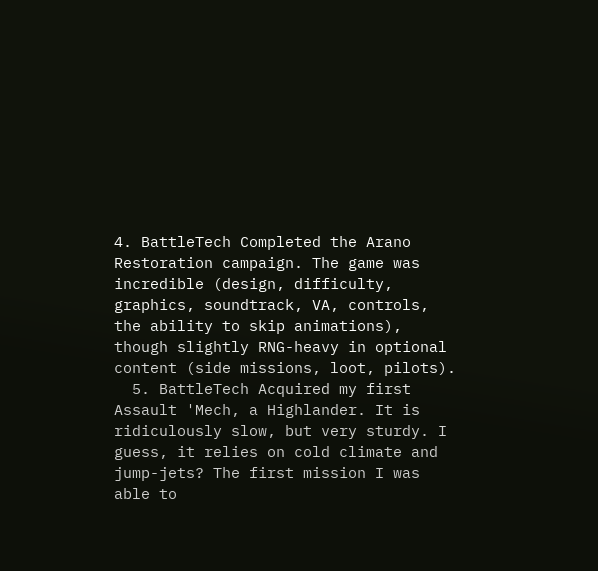4. BattleTech Completed the Arano Restoration campaign. The game was incredible (design, difficulty, graphics, soundtrack, VA, controls, the ability to skip animations), though slightly RNG-heavy in optional content (side missions, loot, pilots).
  5. BattleTech Acquired my first Assault 'Mech, a Highlander. It is ridiculously slow, but very sturdy. I guess, it relies on cold climate and jump-jets? The first mission I was able to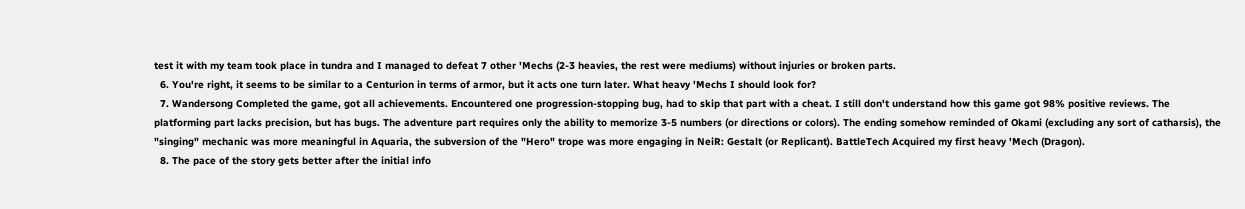test it with my team took place in tundra and I managed to defeat 7 other 'Mechs (2-3 heavies, the rest were mediums) without injuries or broken parts.
  6. You're right, it seems to be similar to a Centurion in terms of armor, but it acts one turn later. What heavy 'Mechs I should look for?
  7. Wandersong Completed the game, got all achievements. Encountered one progression-stopping bug, had to skip that part with a cheat. I still don't understand how this game got 98% positive reviews. The platforming part lacks precision, but has bugs. The adventure part requires only the ability to memorize 3-5 numbers (or directions or colors). The ending somehow reminded of Okami (excluding any sort of catharsis), the "singing" mechanic was more meaningful in Aquaria, the subversion of the "Hero" trope was more engaging in NeiR: Gestalt (or Replicant). BattleTech Acquired my first heavy 'Mech (Dragon).
  8. The pace of the story gets better after the initial info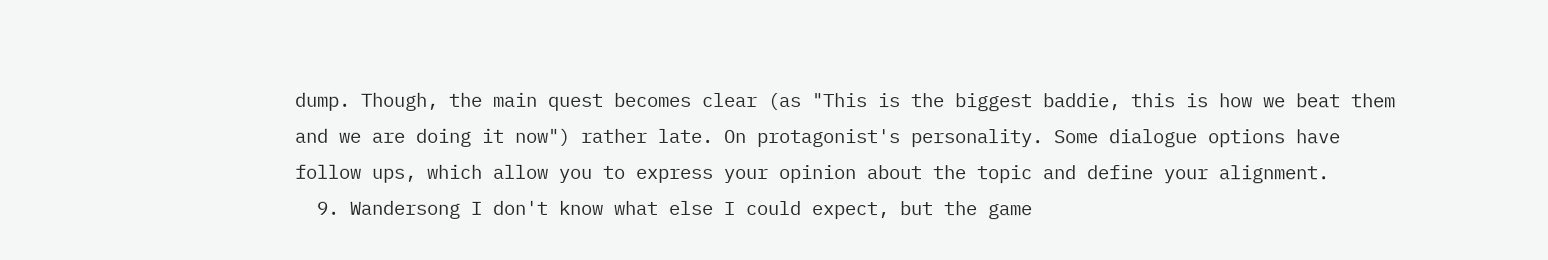dump. Though, the main quest becomes clear (as "This is the biggest baddie, this is how we beat them and we are doing it now") rather late. On protagonist's personality. Some dialogue options have follow ups, which allow you to express your opinion about the topic and define your alignment.
  9. Wandersong I don't know what else I could expect, but the game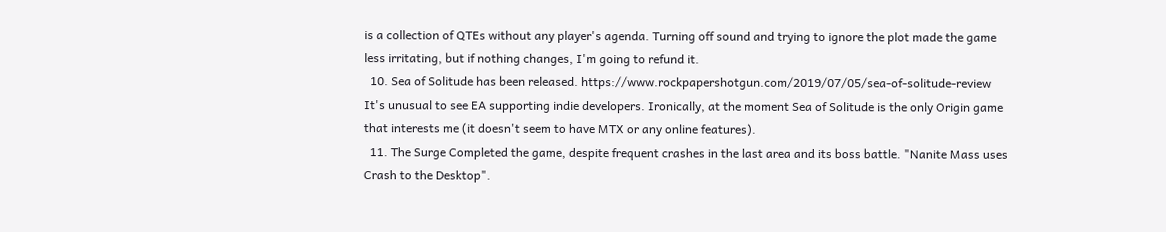is a collection of QTEs without any player's agenda. Turning off sound and trying to ignore the plot made the game less irritating, but if nothing changes, I'm going to refund it.
  10. Sea of Solitude has been released. https://www.rockpapershotgun.com/2019/07/05/sea-of-solitude-review It's unusual to see EA supporting indie developers. Ironically, at the moment Sea of Solitude is the only Origin game that interests me (it doesn't seem to have MTX or any online features).
  11. The Surge Completed the game, despite frequent crashes in the last area and its boss battle. "Nanite Mass uses Crash to the Desktop".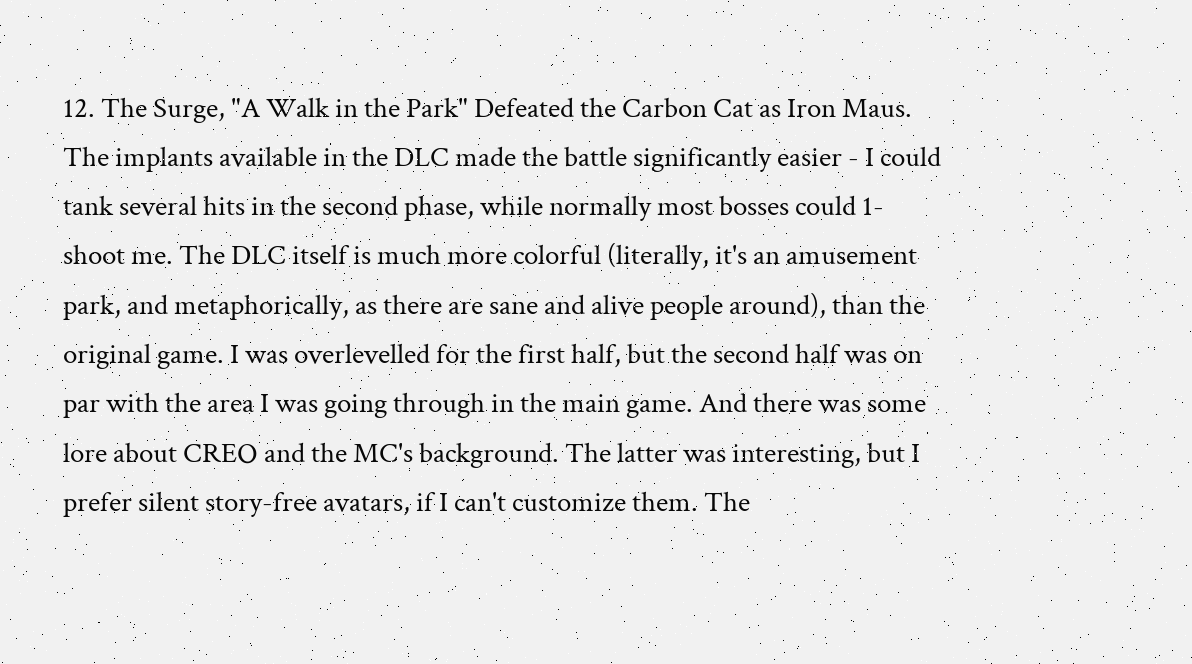12. The Surge, "A Walk in the Park" Defeated the Carbon Cat as Iron Maus. The implants available in the DLC made the battle significantly easier - I could tank several hits in the second phase, while normally most bosses could 1-shoot me. The DLC itself is much more colorful (literally, it's an amusement park, and metaphorically, as there are sane and alive people around), than the original game. I was overlevelled for the first half, but the second half was on par with the area I was going through in the main game. And there was some lore about CREO and the MC's background. The latter was interesting, but I prefer silent story-free avatars, if I can't customize them. The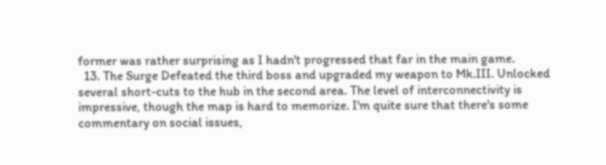former was rather surprising as I hadn't progressed that far in the main game.
  13. The Surge Defeated the third boss and upgraded my weapon to Mk.III. Unlocked several short-cuts to the hub in the second area. The level of interconnectivity is impressive, though the map is hard to memorize. I'm quite sure that there's some commentary on social issues,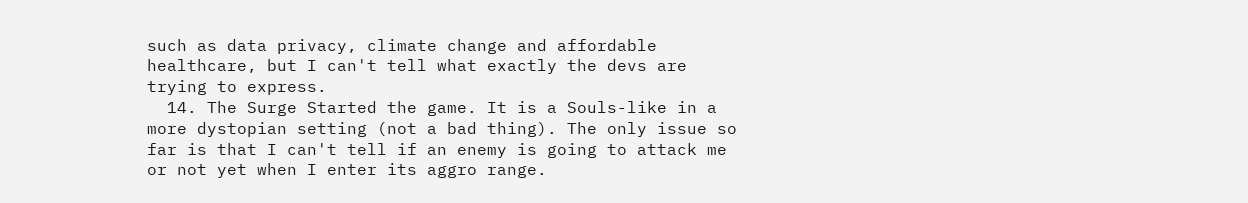such as data privacy, climate change and affordable healthcare, but I can't tell what exactly the devs are trying to express.
  14. The Surge Started the game. It is a Souls-like in a more dystopian setting (not a bad thing). The only issue so far is that I can't tell if an enemy is going to attack me or not yet when I enter its aggro range.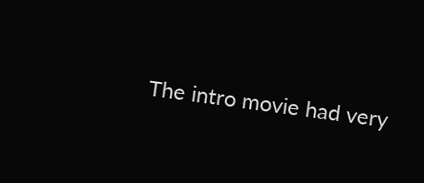The intro movie had very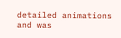detailed animations and was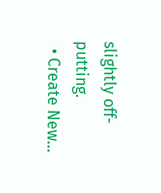slightly off-putting.
  • Create New...